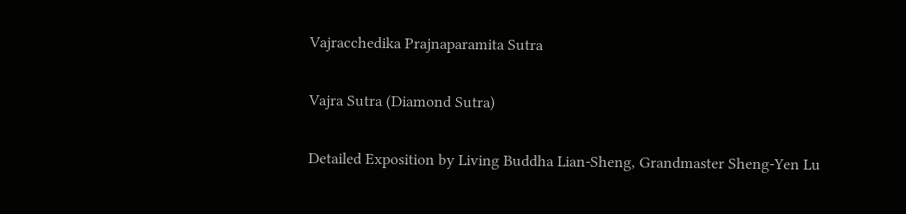Vajracchedika Prajnaparamita Sutra

Vajra Sutra (Diamond Sutra)

Detailed Exposition by Living Buddha Lian-Sheng, Grandmaster Sheng-Yen Lu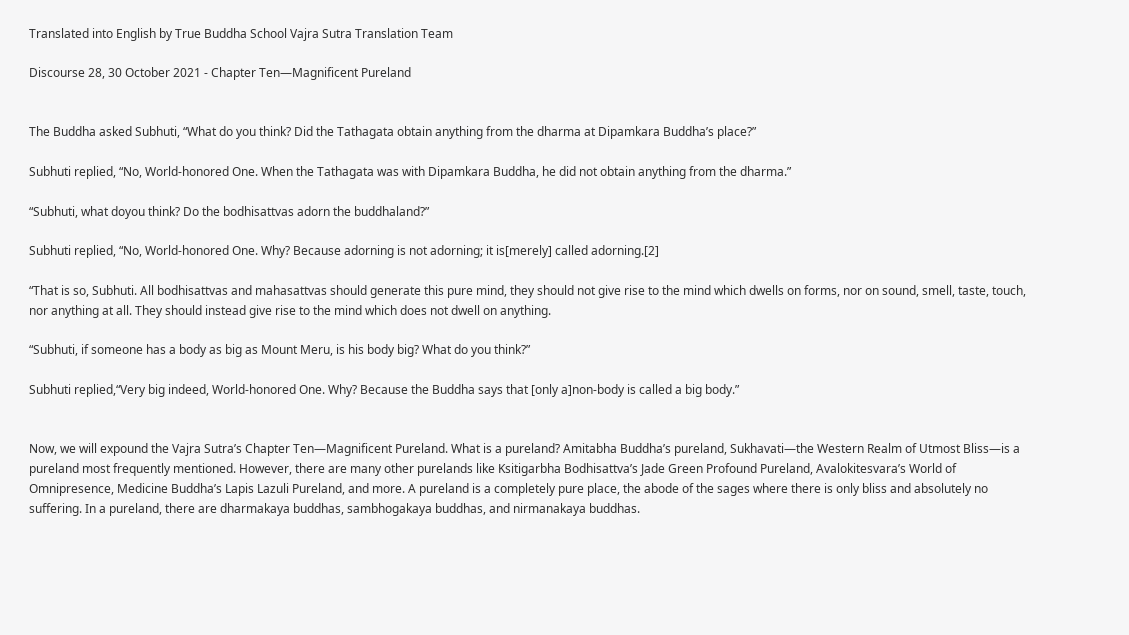Translated into English by True Buddha School Vajra Sutra Translation Team

Discourse 28, 30 October 2021 - Chapter Ten—Magnificent Pureland


The Buddha asked Subhuti, “What do you think? Did the Tathagata obtain anything from the dharma at Dipamkara Buddha’s place?”

Subhuti replied, “No, World-honored One. When the Tathagata was with Dipamkara Buddha, he did not obtain anything from the dharma.”

“Subhuti, what doyou think? Do the bodhisattvas adorn the buddhaland?”

Subhuti replied, “No, World-honored One. Why? Because adorning is not adorning; it is[merely] called adorning.[2]

“That is so, Subhuti. All bodhisattvas and mahasattvas should generate this pure mind, they should not give rise to the mind which dwells on forms, nor on sound, smell, taste, touch, nor anything at all. They should instead give rise to the mind which does not dwell on anything.

“Subhuti, if someone has a body as big as Mount Meru, is his body big? What do you think?”

Subhuti replied,“Very big indeed, World-honored One. Why? Because the Buddha says that [only a]non-body is called a big body.”


Now, we will expound the Vajra Sutra’s Chapter Ten—Magnificent Pureland. What is a pureland? Amitabha Buddha’s pureland, Sukhavati—the Western Realm of Utmost Bliss—is a pureland most frequently mentioned. However, there are many other purelands like Ksitigarbha Bodhisattva’s Jade Green Profound Pureland, Avalokitesvara’s World of Omnipresence, Medicine Buddha’s Lapis Lazuli Pureland, and more. A pureland is a completely pure place, the abode of the sages where there is only bliss and absolutely no suffering. In a pureland, there are dharmakaya buddhas, sambhogakaya buddhas, and nirmanakaya buddhas.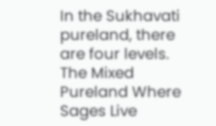In the Sukhavati pureland, there are four levels. The Mixed Pureland Where Sages Live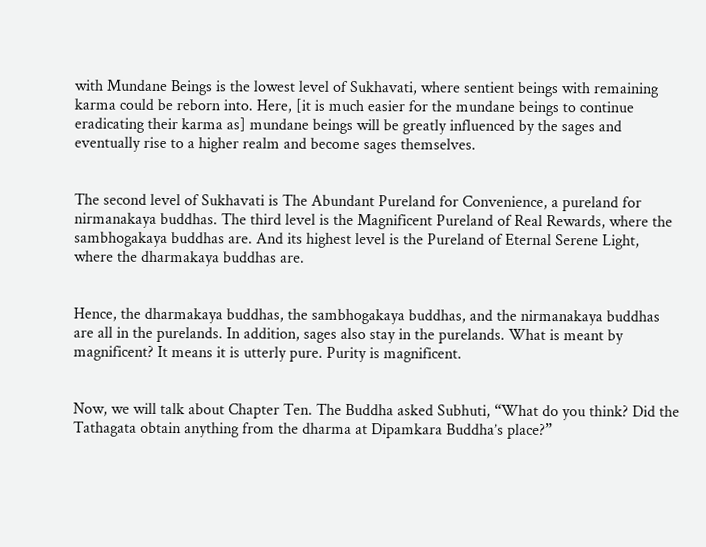with Mundane Beings is the lowest level of Sukhavati, where sentient beings with remaining karma could be reborn into. Here, [it is much easier for the mundane beings to continue eradicating their karma as] mundane beings will be greatly influenced by the sages and eventually rise to a higher realm and become sages themselves.


The second level of Sukhavati is The Abundant Pureland for Convenience, a pureland for nirmanakaya buddhas. The third level is the Magnificent Pureland of Real Rewards, where the sambhogakaya buddhas are. And its highest level is the Pureland of Eternal Serene Light, where the dharmakaya buddhas are.


Hence, the dharmakaya buddhas, the sambhogakaya buddhas, and the nirmanakaya buddhas are all in the purelands. In addition, sages also stay in the purelands. What is meant by magnificent? It means it is utterly pure. Purity is magnificent.


Now, we will talk about Chapter Ten. The Buddha asked Subhuti, “What do you think? Did the Tathagata obtain anything from the dharma at Dipamkara Buddha’s place?”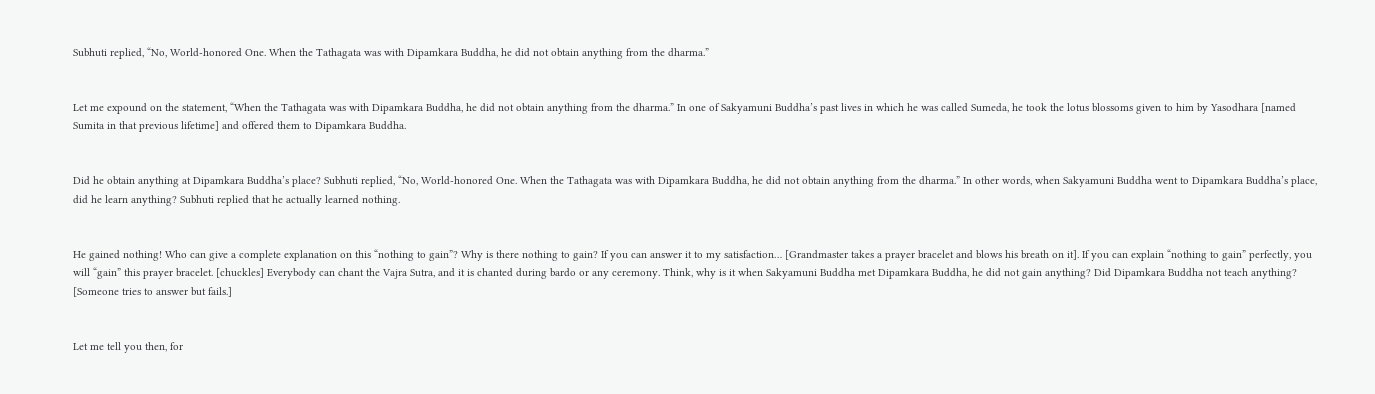Subhuti replied, “No, World-honored One. When the Tathagata was with Dipamkara Buddha, he did not obtain anything from the dharma.”


Let me expound on the statement, “When the Tathagata was with Dipamkara Buddha, he did not obtain anything from the dharma.” In one of Sakyamuni Buddha’s past lives in which he was called Sumeda, he took the lotus blossoms given to him by Yasodhara [named Sumita in that previous lifetime] and offered them to Dipamkara Buddha.


Did he obtain anything at Dipamkara Buddha’s place? Subhuti replied, “No, World-honored One. When the Tathagata was with Dipamkara Buddha, he did not obtain anything from the dharma.” In other words, when Sakyamuni Buddha went to Dipamkara Buddha’s place, did he learn anything? Subhuti replied that he actually learned nothing.


He gained nothing! Who can give a complete explanation on this “nothing to gain”? Why is there nothing to gain? If you can answer it to my satisfaction… [Grandmaster takes a prayer bracelet and blows his breath on it]. If you can explain “nothing to gain” perfectly, you will “gain” this prayer bracelet. [chuckles] Everybody can chant the Vajra Sutra, and it is chanted during bardo or any ceremony. Think, why is it when Sakyamuni Buddha met Dipamkara Buddha, he did not gain anything? Did Dipamkara Buddha not teach anything? [Someone tries to answer but fails.]


Let me tell you then, for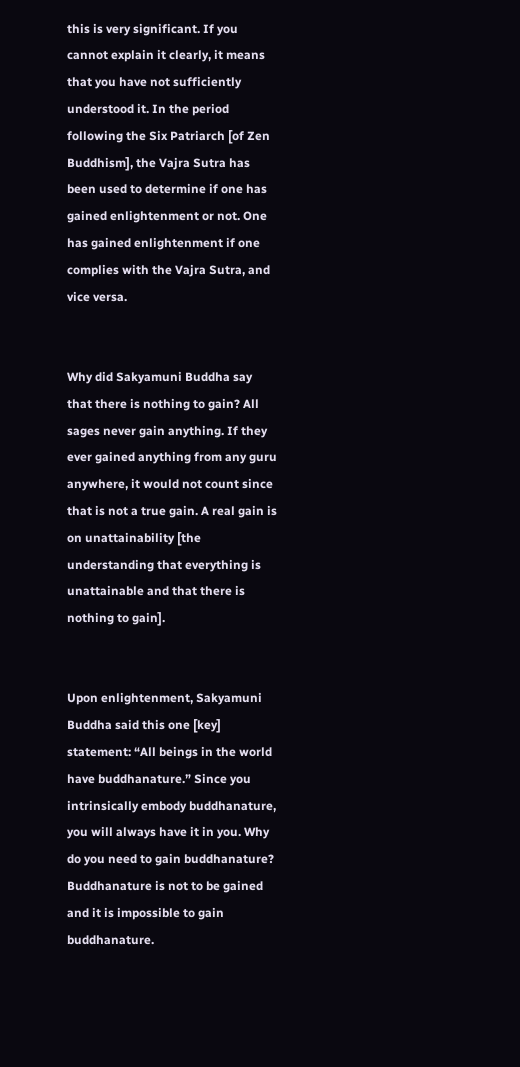this is very significant. If you cannot explain it clearly, it means that you have not sufficiently understood it. In the period following the Six Patriarch [of Zen Buddhism], the Vajra Sutra has been used to determine if one has gained enlightenment or not. One has gained enlightenment if one complies with the Vajra Sutra, and vice versa.


Why did Sakyamuni Buddha say that there is nothing to gain? All sages never gain anything. If they ever gained anything from any guru anywhere, it would not count since that is not a true gain. A real gain is on unattainability [the understanding that everything is unattainable and that there is nothing to gain].


Upon enlightenment, Sakyamuni Buddha said this one [key] statement: “All beings in the world have buddhanature.” Since you intrinsically embody buddhanature, you will always have it in you. Why do you need to gain buddhanature? Buddhanature is not to be gained and it is impossible to gain buddhanature.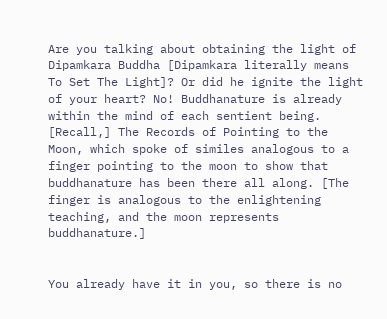Are you talking about obtaining the light of Dipamkara Buddha [Dipamkara literally means To Set The Light]? Or did he ignite the light of your heart? No! Buddhanature is already within the mind of each sentient being. [Recall,] The Records of Pointing to the Moon, which spoke of similes analogous to a finger pointing to the moon to show that buddhanature has been there all along. [The finger is analogous to the enlightening teaching, and the moon represents buddhanature.]


You already have it in you, so there is no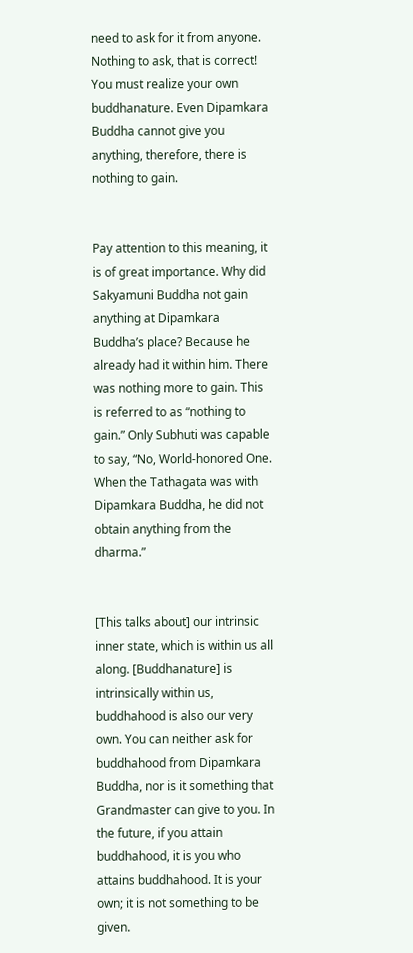need to ask for it from anyone. Nothing to ask, that is correct! You must realize your own buddhanature. Even Dipamkara Buddha cannot give you anything, therefore, there is nothing to gain.


Pay attention to this meaning, it is of great importance. Why did Sakyamuni Buddha not gain anything at Dipamkara Buddha’s place? Because he already had it within him. There was nothing more to gain. This is referred to as “nothing to gain.” Only Subhuti was capable to say, “No, World-honored One. When the Tathagata was with Dipamkara Buddha, he did not obtain anything from the dharma.”


[This talks about] our intrinsic inner state, which is within us all along. [Buddhanature] is intrinsically within us, buddhahood is also our very own. You can neither ask for buddhahood from Dipamkara Buddha, nor is it something that Grandmaster can give to you. In the future, if you attain buddhahood, it is you who attains buddhahood. It is your own; it is not something to be given.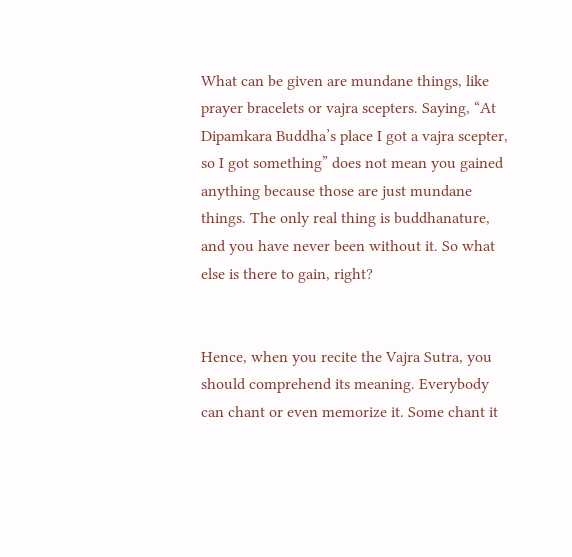What can be given are mundane things, like prayer bracelets or vajra scepters. Saying, “At Dipamkara Buddha’s place I got a vajra scepter, so I got something” does not mean you gained anything because those are just mundane things. The only real thing is buddhanature, and you have never been without it. So what else is there to gain, right?


Hence, when you recite the Vajra Sutra, you should comprehend its meaning. Everybody can chant or even memorize it. Some chant it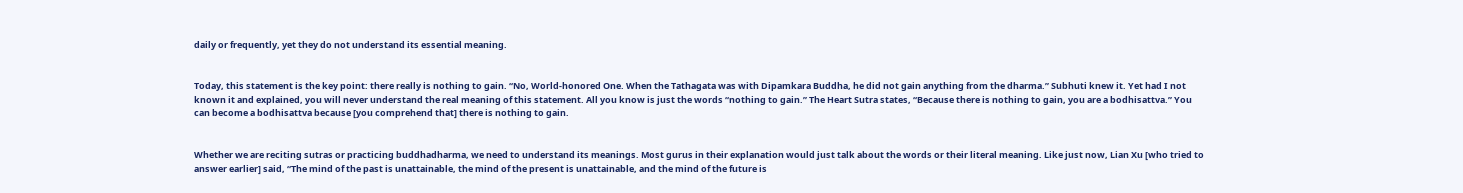daily or frequently, yet they do not understand its essential meaning.


Today, this statement is the key point: there really is nothing to gain. “No, World-honored One. When the Tathagata was with Dipamkara Buddha, he did not gain anything from the dharma.” Subhuti knew it. Yet had I not known it and explained, you will never understand the real meaning of this statement. All you know is just the words “nothing to gain.” The Heart Sutra states, “Because there is nothing to gain, you are a bodhisattva.” You can become a bodhisattva because [you comprehend that] there is nothing to gain.


Whether we are reciting sutras or practicing buddhadharma, we need to understand its meanings. Most gurus in their explanation would just talk about the words or their literal meaning. Like just now, Lian Xu [who tried to answer earlier] said, “The mind of the past is unattainable, the mind of the present is unattainable, and the mind of the future is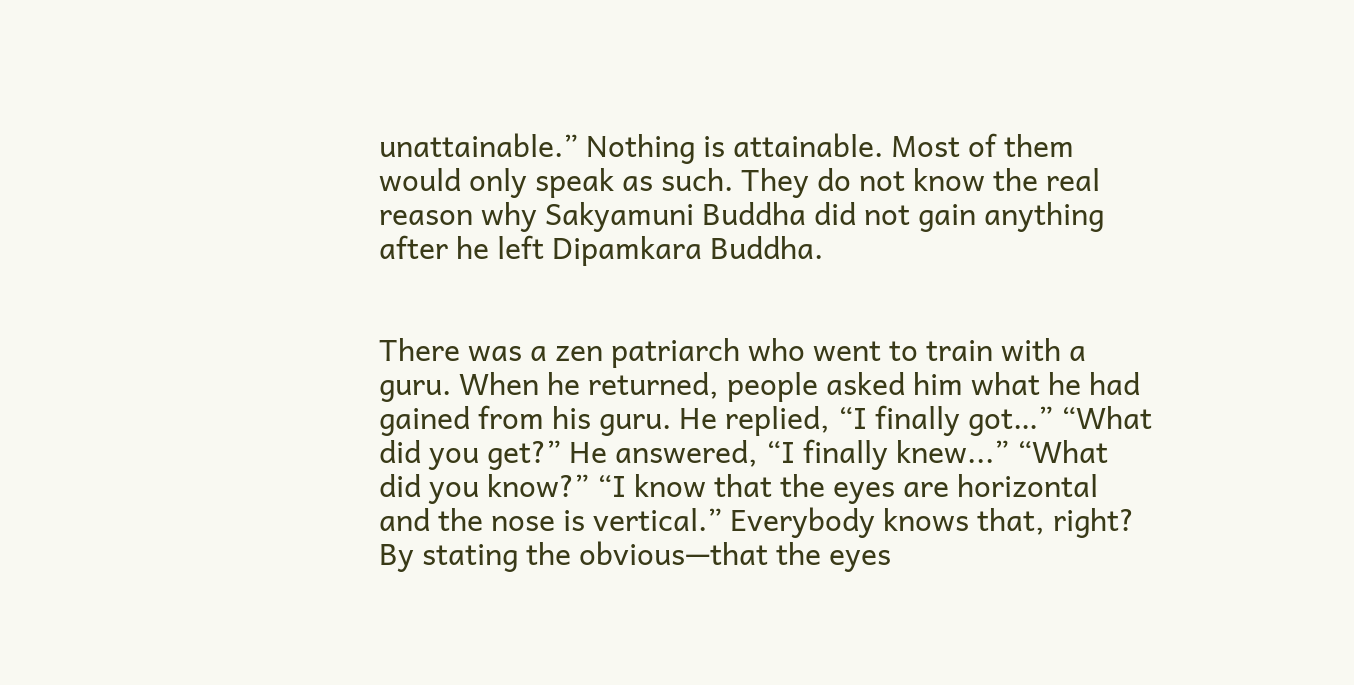unattainable.” Nothing is attainable. Most of them would only speak as such. They do not know the real reason why Sakyamuni Buddha did not gain anything after he left Dipamkara Buddha.


There was a zen patriarch who went to train with a guru. When he returned, people asked him what he had gained from his guru. He replied, “I finally got…” “What did you get?” He answered, “I finally knew...” “What did you know?” “I know that the eyes are horizontal and the nose is vertical.” Everybody knows that, right? By stating the obvious—that the eyes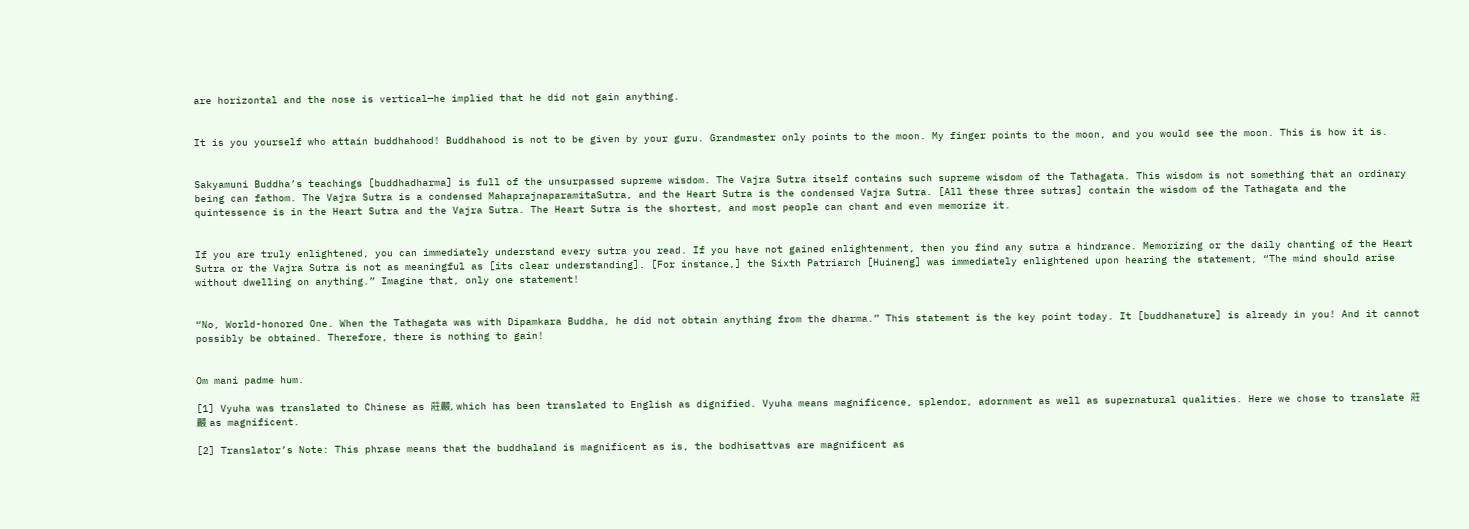are horizontal and the nose is vertical—he implied that he did not gain anything.


It is you yourself who attain buddhahood! Buddhahood is not to be given by your guru. Grandmaster only points to the moon. My finger points to the moon, and you would see the moon. This is how it is.


Sakyamuni Buddha’s teachings [buddhadharma] is full of the unsurpassed supreme wisdom. The Vajra Sutra itself contains such supreme wisdom of the Tathagata. This wisdom is not something that an ordinary being can fathom. The Vajra Sutra is a condensed MahaprajnaparamitaSutra, and the Heart Sutra is the condensed Vajra Sutra. [All these three sutras] contain the wisdom of the Tathagata and the quintessence is in the Heart Sutra and the Vajra Sutra. The Heart Sutra is the shortest, and most people can chant and even memorize it.


If you are truly enlightened, you can immediately understand every sutra you read. If you have not gained enlightenment, then you find any sutra a hindrance. Memorizing or the daily chanting of the Heart Sutra or the Vajra Sutra is not as meaningful as [its clear understanding]. [For instance,] the Sixth Patriarch [Huineng] was immediately enlightened upon hearing the statement, “The mind should arise without dwelling on anything.” Imagine that, only one statement!


“No, World-honored One. When the Tathagata was with Dipamkara Buddha, he did not obtain anything from the dharma.” This statement is the key point today. It [buddhanature] is already in you! And it cannot possibly be obtained. Therefore, there is nothing to gain!


Om mani padme hum.

[1] Vyuha was translated to Chinese as 莊嚴, which has been translated to English as dignified. Vyuha means magnificence, splendor, adornment as well as supernatural qualities. Here we chose to translate 莊嚴 as magnificent.

[2] Translator’s Note: This phrase means that the buddhaland is magnificent as is, the bodhisattvas are magnificent as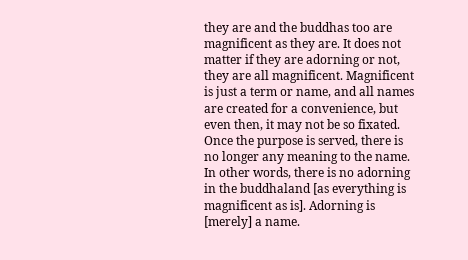they are and the buddhas too are magnificent as they are. It does not matter if they are adorning or not, they are all magnificent. Magnificent is just a term or name, and all names are created for a convenience, but even then, it may not be so fixated. Once the purpose is served, there is no longer any meaning to the name. In other words, there is no adorning in the buddhaland [as everything is magnificent as is]. Adorning is [merely] a name.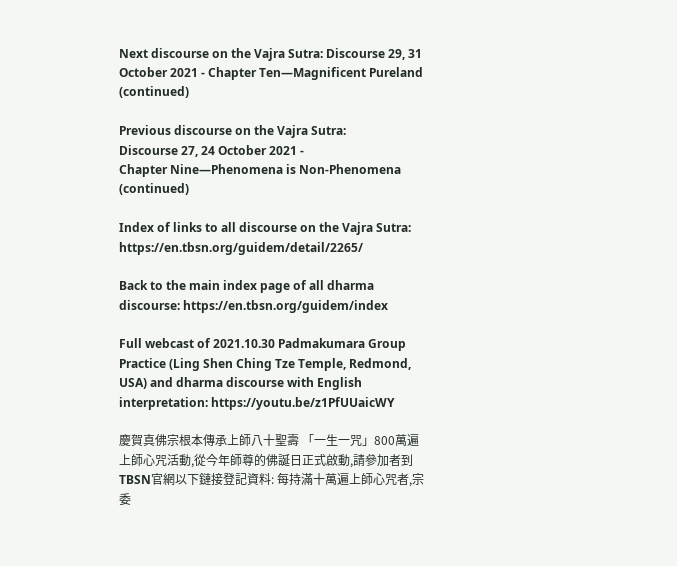Next discourse on the Vajra Sutra: Discourse 29, 31 October 2021 - Chapter Ten—Magnificent Pureland (continued)

Previous discourse on the Vajra Sutra:
Discourse 27, 24 October 2021 -
Chapter Nine—Phenomena is Non-Phenomena (continued)

Index of links to all discourse on the Vajra Sutra: https://en.tbsn.org/guidem/detail/2265/

Back to the main index page of all dharma discourse: https://en.tbsn.org/guidem/index

Full webcast of 2021.10.30 Padmakumara Group Practice (Ling Shen Ching Tze Temple, Redmond, USA) and dharma discourse with English interpretation: https://youtu.be/z1PfUUaicWY

慶賀真佛宗根本傳承上師八十聖壽 「一生一咒」800萬遍上師心咒活動,從今年師尊的佛誕日正式啟動,請參加者到TBSN官網以下鏈接登記資料: 每持滿十萬遍上師心咒者,宗委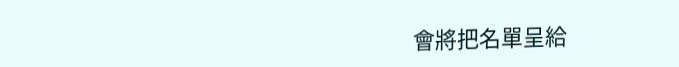會將把名單呈給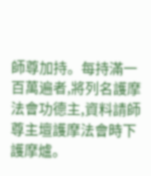師尊加持。每持滿一百萬遍者,將列名護摩法會功德主,資料請師尊主壇護摩法會時下護摩爐。